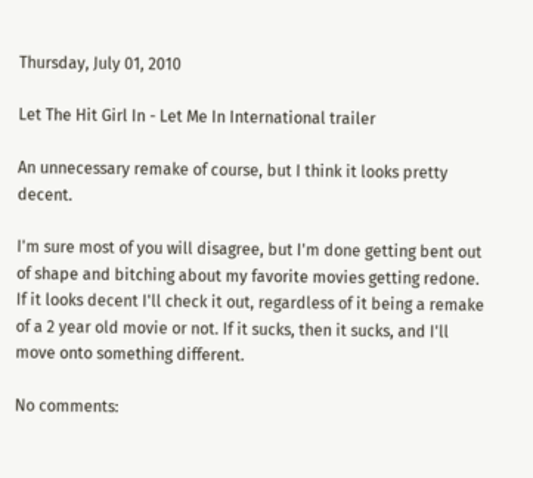Thursday, July 01, 2010

Let The Hit Girl In - Let Me In International trailer

An unnecessary remake of course, but I think it looks pretty decent.

I'm sure most of you will disagree, but I'm done getting bent out of shape and bitching about my favorite movies getting redone. If it looks decent I'll check it out, regardless of it being a remake of a 2 year old movie or not. If it sucks, then it sucks, and I'll move onto something different.

No comments: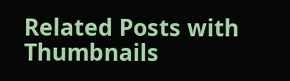Related Posts with Thumbnails